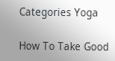Categories Yoga

How To Take Good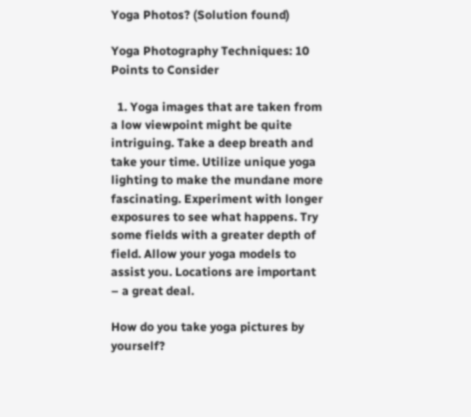Yoga Photos? (Solution found)

Yoga Photography Techniques: 10 Points to Consider

  1. Yoga images that are taken from a low viewpoint might be quite intriguing. Take a deep breath and take your time. Utilize unique yoga lighting to make the mundane more fascinating. Experiment with longer exposures to see what happens. Try some fields with a greater depth of field. Allow your yoga models to assist you. Locations are important – a great deal.

How do you take yoga pictures by yourself?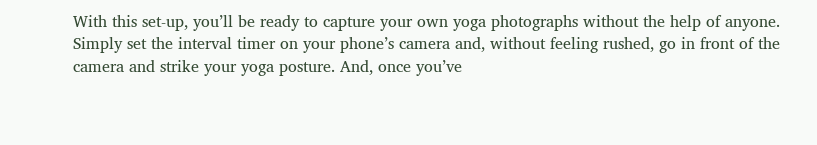With this set-up, you’ll be ready to capture your own yoga photographs without the help of anyone. Simply set the interval timer on your phone’s camera and, without feeling rushed, go in front of the camera and strike your yoga posture. And, once you’ve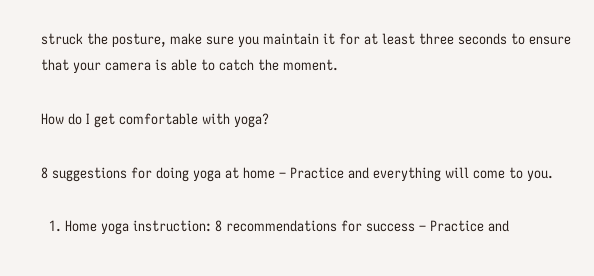struck the posture, make sure you maintain it for at least three seconds to ensure that your camera is able to catch the moment.

How do I get comfortable with yoga?

8 suggestions for doing yoga at home – Practice and everything will come to you.

  1. Home yoga instruction: 8 recommendations for success – Practice and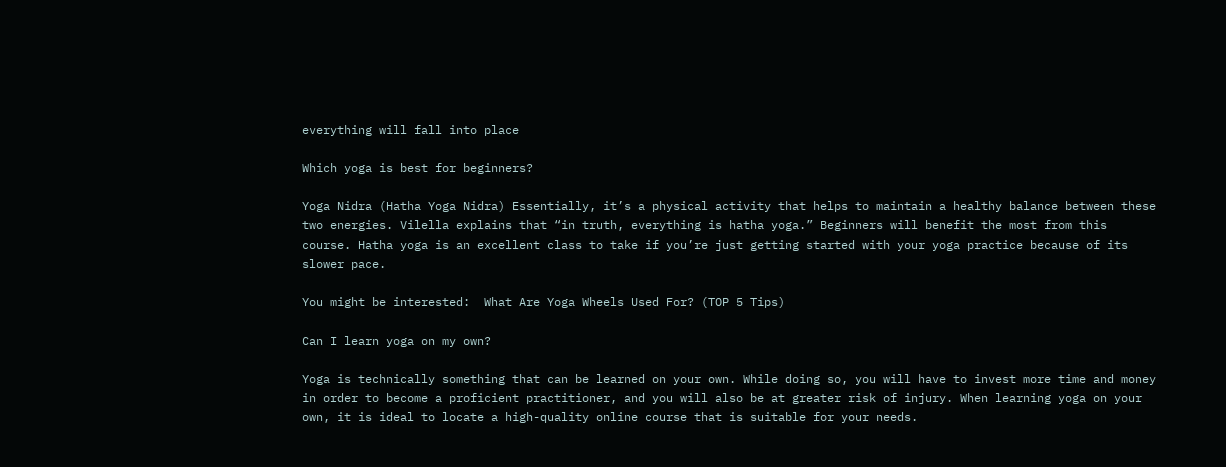everything will fall into place

Which yoga is best for beginners?

Yoga Nidra (Hatha Yoga Nidra) Essentially, it’s a physical activity that helps to maintain a healthy balance between these two energies. Vilella explains that “in truth, everything is hatha yoga.” Beginners will benefit the most from this course. Hatha yoga is an excellent class to take if you’re just getting started with your yoga practice because of its slower pace.

You might be interested:  What Are Yoga Wheels Used For? (TOP 5 Tips)

Can I learn yoga on my own?

Yoga is technically something that can be learned on your own. While doing so, you will have to invest more time and money in order to become a proficient practitioner, and you will also be at greater risk of injury. When learning yoga on your own, it is ideal to locate a high-quality online course that is suitable for your needs.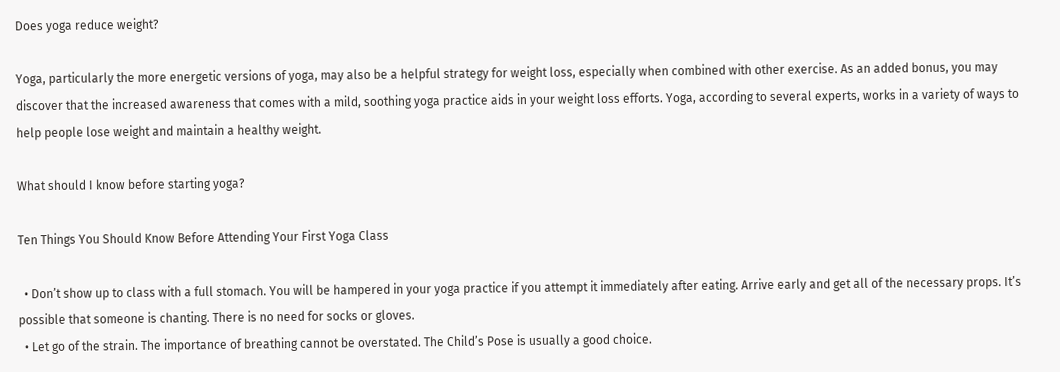Does yoga reduce weight?

Yoga, particularly the more energetic versions of yoga, may also be a helpful strategy for weight loss, especially when combined with other exercise. As an added bonus, you may discover that the increased awareness that comes with a mild, soothing yoga practice aids in your weight loss efforts. Yoga, according to several experts, works in a variety of ways to help people lose weight and maintain a healthy weight.

What should I know before starting yoga?

Ten Things You Should Know Before Attending Your First Yoga Class

  • Don’t show up to class with a full stomach. You will be hampered in your yoga practice if you attempt it immediately after eating. Arrive early and get all of the necessary props. It’s possible that someone is chanting. There is no need for socks or gloves.
  • Let go of the strain. The importance of breathing cannot be overstated. The Child’s Pose is usually a good choice.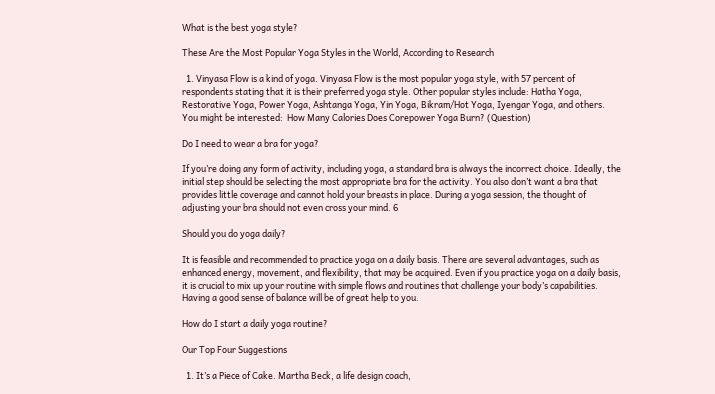What is the best yoga style?

These Are the Most Popular Yoga Styles in the World, According to Research

  1. Vinyasa Flow is a kind of yoga. Vinyasa Flow is the most popular yoga style, with 57 percent of respondents stating that it is their preferred yoga style. Other popular styles include: Hatha Yoga, Restorative Yoga, Power Yoga, Ashtanga Yoga, Yin Yoga, Bikram/Hot Yoga, Iyengar Yoga, and others.
You might be interested:  How Many Calories Does Corepower Yoga Burn? (Question)

Do I need to wear a bra for yoga?

If you’re doing any form of activity, including yoga, a standard bra is always the incorrect choice. Ideally, the initial step should be selecting the most appropriate bra for the activity. You also don’t want a bra that provides little coverage and cannot hold your breasts in place. During a yoga session, the thought of adjusting your bra should not even cross your mind. 6

Should you do yoga daily?

It is feasible and recommended to practice yoga on a daily basis. There are several advantages, such as enhanced energy, movement, and flexibility, that may be acquired. Even if you practice yoga on a daily basis, it is crucial to mix up your routine with simple flows and routines that challenge your body’s capabilities. Having a good sense of balance will be of great help to you.

How do I start a daily yoga routine?

Our Top Four Suggestions

  1. It’s a Piece of Cake. Martha Beck, a life design coach,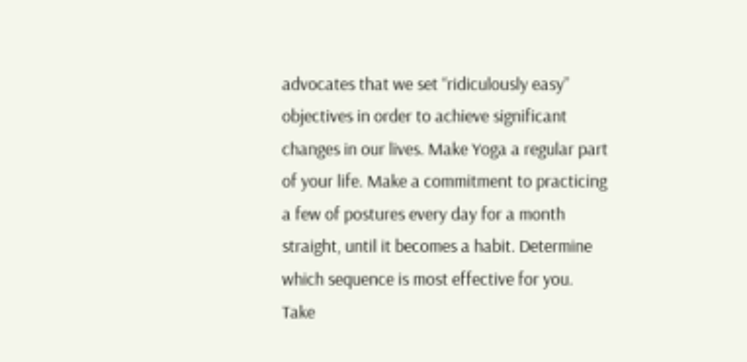advocates that we set “ridiculously easy” objectives in order to achieve significant changes in our lives. Make Yoga a regular part of your life. Make a commitment to practicing a few of postures every day for a month straight, until it becomes a habit. Determine which sequence is most effective for you. Take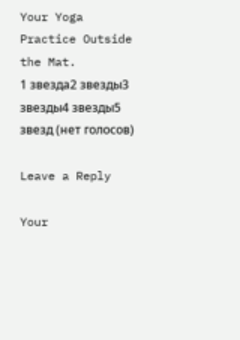Your Yoga Practice Outside the Mat.
1 звезда2 звезды3 звезды4 звезды5 звезд (нет голосов)

Leave a Reply

Your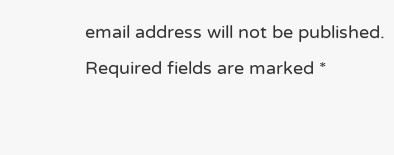email address will not be published. Required fields are marked *